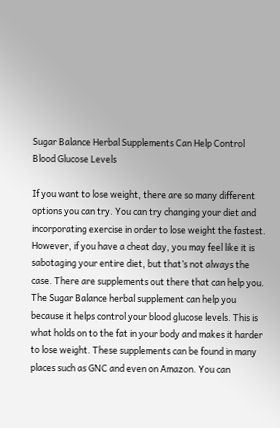Sugar Balance Herbal Supplements Can Help Control Blood Glucose Levels

If you want to lose weight, there are so many different options you can try. You can try changing your diet and incorporating exercise in order to lose weight the fastest. However, if you have a cheat day, you may feel like it is sabotaging your entire diet, but that’s not always the case. There are supplements out there that can help you. The Sugar Balance herbal supplement can help you because it helps control your blood glucose levels. This is what holds on to the fat in your body and makes it harder to lose weight. These supplements can be found in many places such as GNC and even on Amazon. You can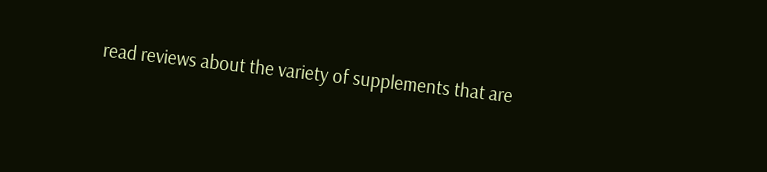read reviews about the variety of supplements that are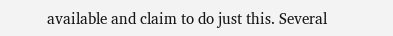available and claim to do just this. Several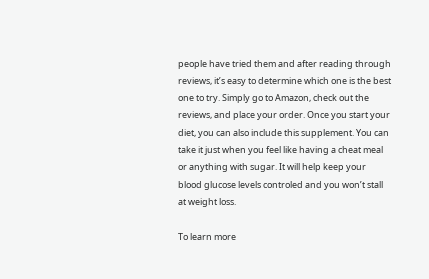people have tried them and after reading through reviews, it’s easy to determine which one is the best one to try. Simply go to Amazon, check out the reviews, and place your order. Once you start your diet, you can also include this supplement. You can take it just when you feel like having a cheat meal or anything with sugar. It will help keep your blood glucose levels controled and you won’t stall at weight loss.

To learn more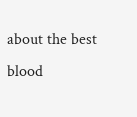about the best blood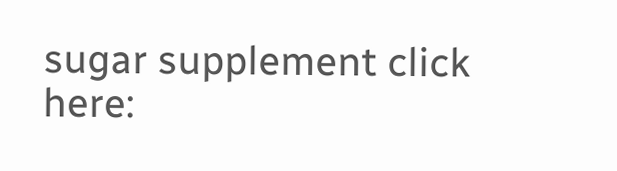sugar supplement click here: